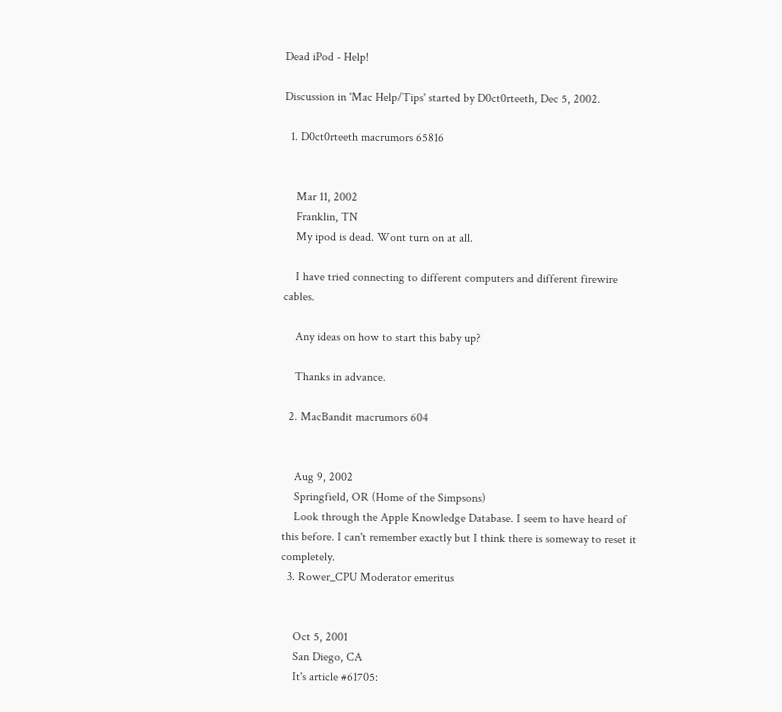Dead iPod - Help!

Discussion in 'Mac Help/Tips' started by D0ct0rteeth, Dec 5, 2002.

  1. D0ct0rteeth macrumors 65816


    Mar 11, 2002
    Franklin, TN
    My ipod is dead. Wont turn on at all.

    I have tried connecting to different computers and different firewire cables.

    Any ideas on how to start this baby up?

    Thanks in advance.

  2. MacBandit macrumors 604


    Aug 9, 2002
    Springfield, OR (Home of the Simpsons)
    Look through the Apple Knowledge Database. I seem to have heard of this before. I can't remember exactly but I think there is someway to reset it completely.
  3. Rower_CPU Moderator emeritus


    Oct 5, 2001
    San Diego, CA
    It's article #61705: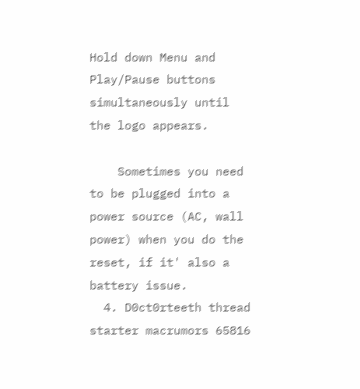Hold down Menu and Play/Pause buttons simultaneously until the logo appears.

    Sometimes you need to be plugged into a power source (AC, wall power) when you do the reset, if it' also a battery issue.
  4. D0ct0rteeth thread starter macrumors 65816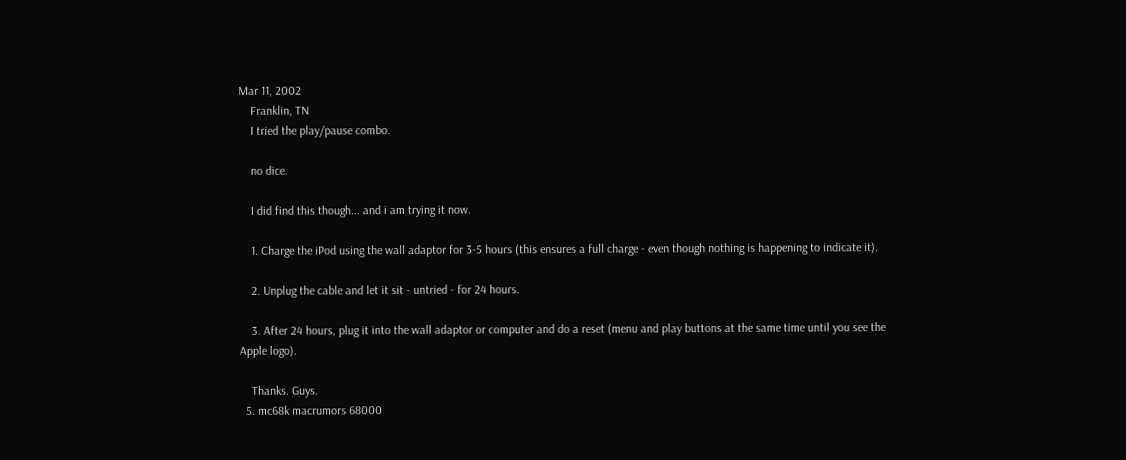Mar 11, 2002
    Franklin, TN
    I tried the play/pause combo.

    no dice.

    I did find this though... and i am trying it now.

    1. Charge the iPod using the wall adaptor for 3-5 hours (this ensures a full charge - even though nothing is happening to indicate it).

    2. Unplug the cable and let it sit - untried - for 24 hours.

    3. After 24 hours, plug it into the wall adaptor or computer and do a reset (menu and play buttons at the same time until you see the Apple logo).

    Thanks. Guys.
  5. mc68k macrumors 68000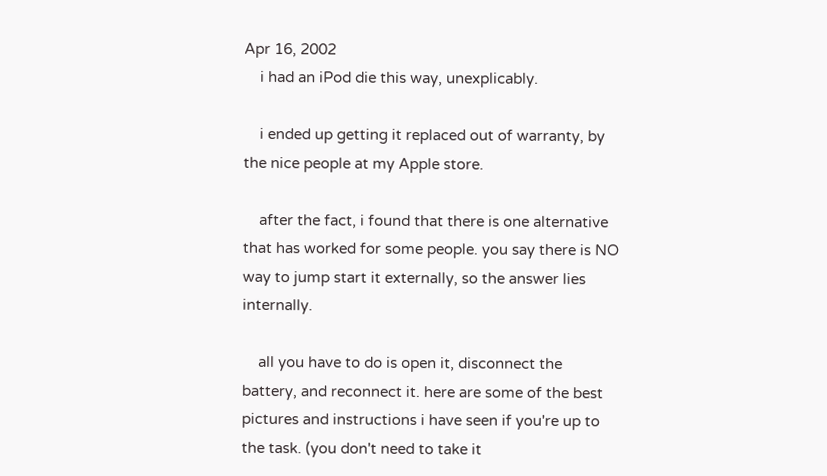Apr 16, 2002
    i had an iPod die this way, unexplicably.

    i ended up getting it replaced out of warranty, by the nice people at my Apple store.

    after the fact, i found that there is one alternative that has worked for some people. you say there is NO way to jump start it externally, so the answer lies internally.

    all you have to do is open it, disconnect the battery, and reconnect it. here are some of the best pictures and instructions i have seen if you're up to the task. (you don't need to take it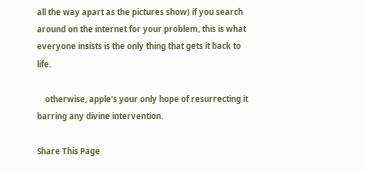all the way apart as the pictures show) if you search around on the internet for your problem, this is what everyone insists is the only thing that gets it back to life.

    otherwise, apple's your only hope of resurrecting it barring any divine intervention.

Share This Page